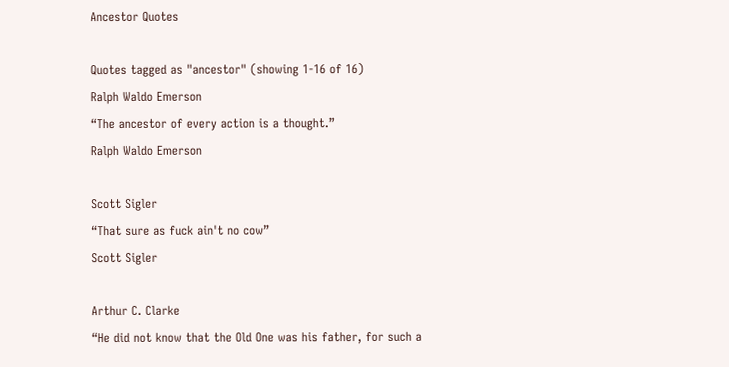Ancestor Quotes

Quotes tagged as "ancestor" (showing 1-16 of 16)
Ralph Waldo Emerson
“The ancestor of every action is a thought.”
Ralph Waldo Emerson

Scott Sigler
“That sure as fuck ain't no cow”
Scott Sigler

Arthur C. Clarke
“He did not know that the Old One was his father, for such a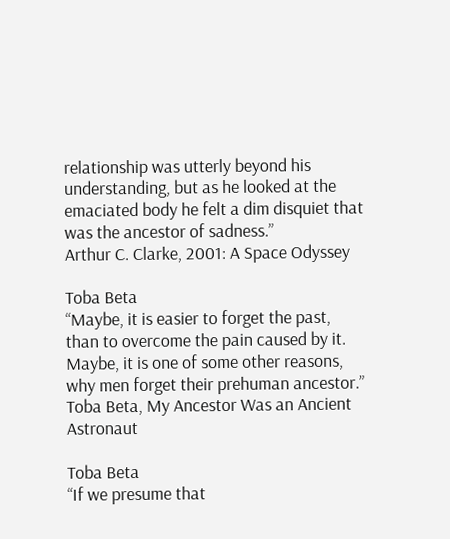relationship was utterly beyond his understanding, but as he looked at the emaciated body he felt a dim disquiet that was the ancestor of sadness.”
Arthur C. Clarke, 2001: A Space Odyssey

Toba Beta
“Maybe, it is easier to forget the past,
than to overcome the pain caused by it.
Maybe, it is one of some other reasons,
why men forget their prehuman ancestor.”
Toba Beta, My Ancestor Was an Ancient Astronaut

Toba Beta
“If we presume that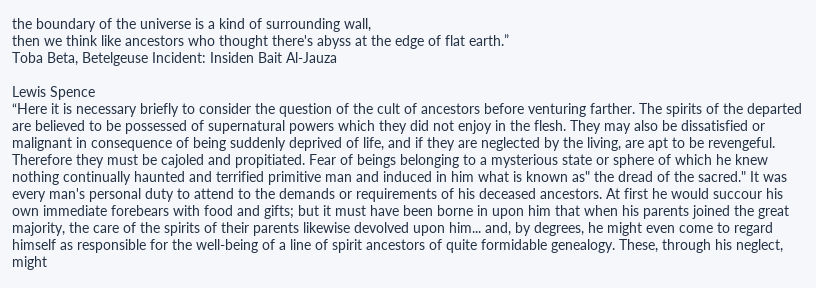the boundary of the universe is a kind of surrounding wall,
then we think like ancestors who thought there's abyss at the edge of flat earth.”
Toba Beta, Betelgeuse Incident: Insiden Bait Al-Jauza

Lewis Spence
“Here it is necessary briefly to consider the question of the cult of ancestors before venturing farther. The spirits of the departed are believed to be possessed of supernatural powers which they did not enjoy in the flesh. They may also be dissatisfied or malignant in consequence of being suddenly deprived of life, and if they are neglected by the living, are apt to be revengeful. Therefore they must be cajoled and propitiated. Fear of beings belonging to a mysterious state or sphere of which he knew nothing continually haunted and terrified primitive man and induced in him what is known as" the dread of the sacred." It was every man's personal duty to attend to the demands or requirements of his deceased ancestors. At first he would succour his own immediate forebears with food and gifts; but it must have been borne in upon him that when his parents joined the great majority, the care of the spirits of their parents likewise devolved upon him... and, by degrees, he might even come to regard himself as responsible for the well-being of a line of spirit ancestors of quite formidable genealogy. These, through his neglect, might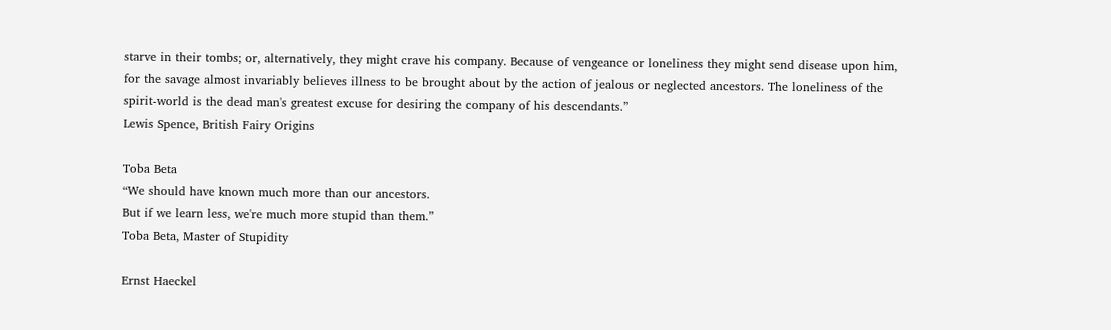starve in their tombs; or, alternatively, they might crave his company. Because of vengeance or loneliness they might send disease upon him, for the savage almost invariably believes illness to be brought about by the action of jealous or neglected ancestors. The loneliness of the spirit-world is the dead man's greatest excuse for desiring the company of his descendants.”
Lewis Spence, British Fairy Origins

Toba Beta
“We should have known much more than our ancestors.
But if we learn less, we're much more stupid than them.”
Toba Beta, Master of Stupidity

Ernst Haeckel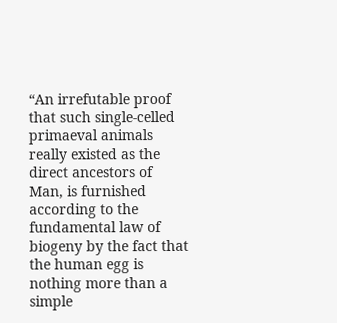“An irrefutable proof that such single-celled primaeval animals really existed as the direct ancestors of Man, is furnished according to the fundamental law of biogeny by the fact that the human egg is nothing more than a simple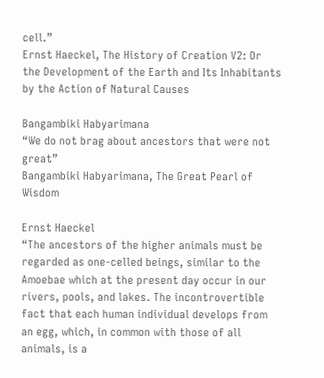cell.”
Ernst Haeckel, The History of Creation V2: Or the Development of the Earth and Its Inhabitants by the Action of Natural Causes

Bangambiki Habyarimana
“We do not brag about ancestors that were not great”
Bangambiki Habyarimana, The Great Pearl of Wisdom

Ernst Haeckel
“The ancestors of the higher animals must be regarded as one-celled beings, similar to the Amoebae which at the present day occur in our rivers, pools, and lakes. The incontrovertible fact that each human individual develops from an egg, which, in common with those of all animals, is a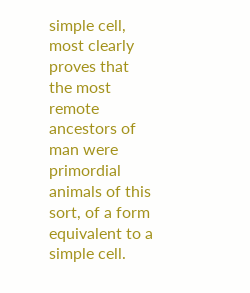simple cell, most clearly proves that the most remote ancestors of man were primordial animals of this sort, of a form equivalent to a simple cell.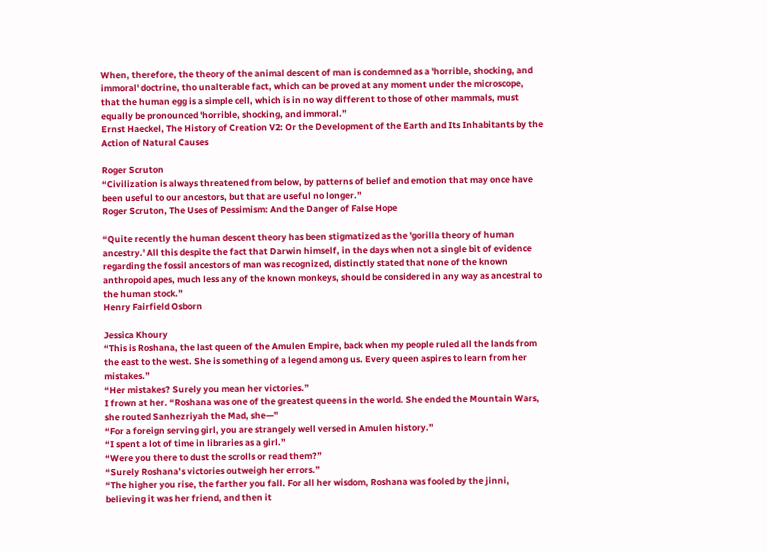When, therefore, the theory of the animal descent of man is condemned as a 'horrible, shocking, and immoral' doctrine, tho unalterable fact, which can be proved at any moment under the microscope, that the human egg is a simple cell, which is in no way different to those of other mammals, must equally be pronounced 'horrible, shocking, and immoral.”
Ernst Haeckel, The History of Creation V2: Or the Development of the Earth and Its Inhabitants by the Action of Natural Causes

Roger Scruton
“Civilization is always threatened from below, by patterns of belief and emotion that may once have been useful to our ancestors, but that are useful no longer.”
Roger Scruton, The Uses of Pessimism: And the Danger of False Hope

“Quite recently the human descent theory has been stigmatized as the 'gorilla theory of human ancestry.' All this despite the fact that Darwin himself, in the days when not a single bit of evidence regarding the fossil ancestors of man was recognized, distinctly stated that none of the known anthropoid apes, much less any of the known monkeys, should be considered in any way as ancestral to the human stock.”
Henry Fairfield Osborn

Jessica Khoury
“This is Roshana, the last queen of the Amulen Empire, back when my people ruled all the lands from the east to the west. She is something of a legend among us. Every queen aspires to learn from her mistakes.”
“Her mistakes? Surely you mean her victories.”
I frown at her. “Roshana was one of the greatest queens in the world. She ended the Mountain Wars, she routed Sanhezriyah the Mad, she—”
“For a foreign serving girl, you are strangely well versed in Amulen history.”
“I spent a lot of time in libraries as a girl.”
“Were you there to dust the scrolls or read them?”
“Surely Roshana’s victories outweigh her errors.”
“The higher you rise, the farther you fall. For all her wisdom, Roshana was fooled by the jinni, believing it was her friend, and then it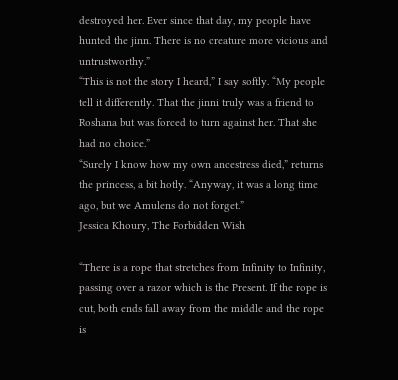destroyed her. Ever since that day, my people have hunted the jinn. There is no creature more vicious and untrustworthy.”
“This is not the story I heard,” I say softly. “My people tell it differently. That the jinni truly was a friend to Roshana but was forced to turn against her. That she had no choice.”
“Surely I know how my own ancestress died,” returns the princess, a bit hotly. “Anyway, it was a long time ago, but we Amulens do not forget.”
Jessica Khoury, The Forbidden Wish

“There is a rope that stretches from Infinity to Infinity, passing over a razor which is the Present. If the rope is cut, both ends fall away from the middle and the rope is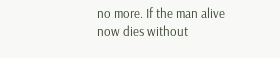no more. If the man alive now dies without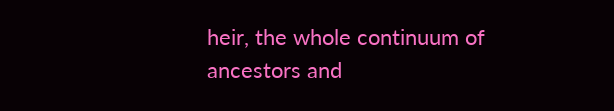heir, the whole continuum of ancestors and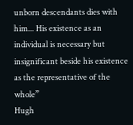unborn descendants dies with him... His existence as an individual is necessary but insignificant beside his existence as the representative of the whole”
Hugh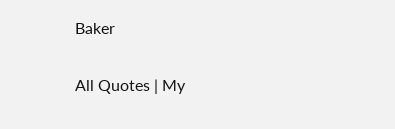Baker

All Quotes | My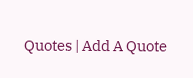Quotes | Add A Quote